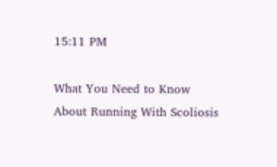15:11 PM

What You Need to Know About Running With Scoliosis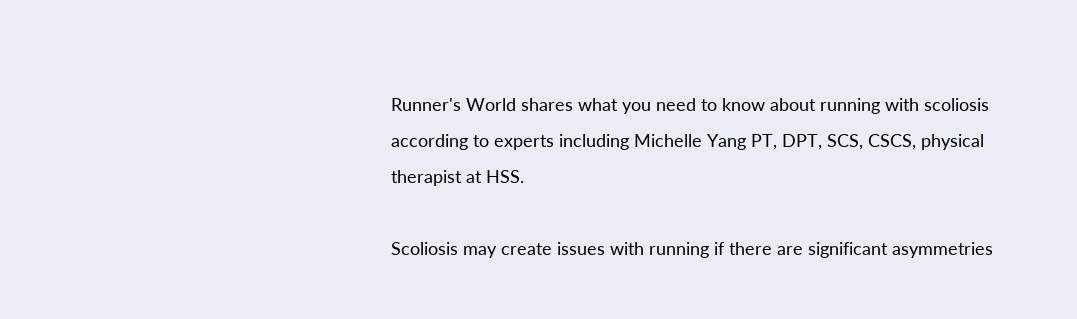Runner's World shares what you need to know about running with scoliosis according to experts including Michelle Yang PT, DPT, SCS, CSCS, physical therapist at HSS.

Scoliosis may create issues with running if there are significant asymmetries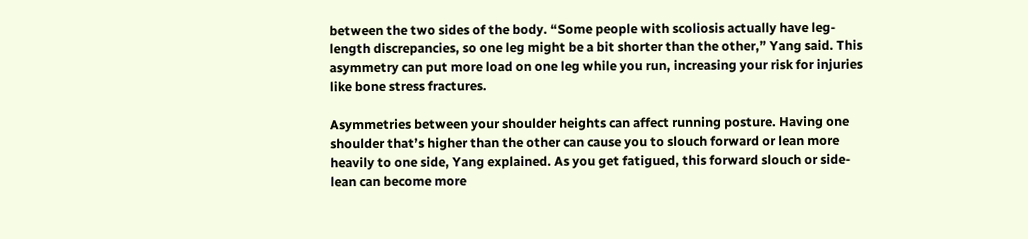between the two sides of the body. “Some people with scoliosis actually have leg-length discrepancies, so one leg might be a bit shorter than the other,” Yang said. This asymmetry can put more load on one leg while you run, increasing your risk for injuries like bone stress fractures.

Asymmetries between your shoulder heights can affect running posture. Having one shoulder that’s higher than the other can cause you to slouch forward or lean more heavily to one side, Yang explained. As you get fatigued, this forward slouch or side-lean can become more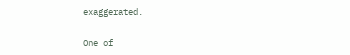exaggerated.

One of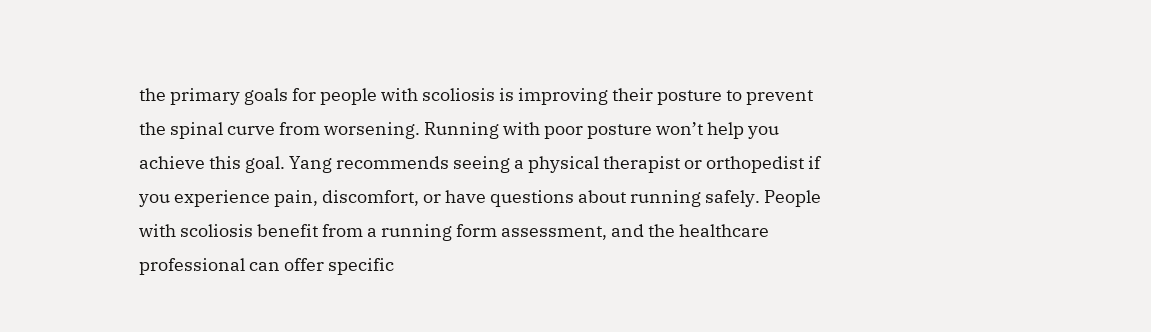the primary goals for people with scoliosis is improving their posture to prevent the spinal curve from worsening. Running with poor posture won’t help you achieve this goal. Yang recommends seeing a physical therapist or orthopedist if you experience pain, discomfort, or have questions about running safely. People with scoliosis benefit from a running form assessment, and the healthcare professional can offer specific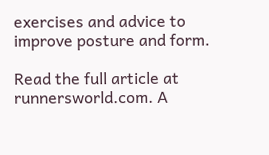exercises and advice to improve posture and form.

Read the full article at runnersworld.com. A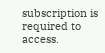subscription is required to access.